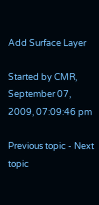Add Surface Layer

Started by CMR, September 07, 2009, 07:09:46 pm

Previous topic - Next topic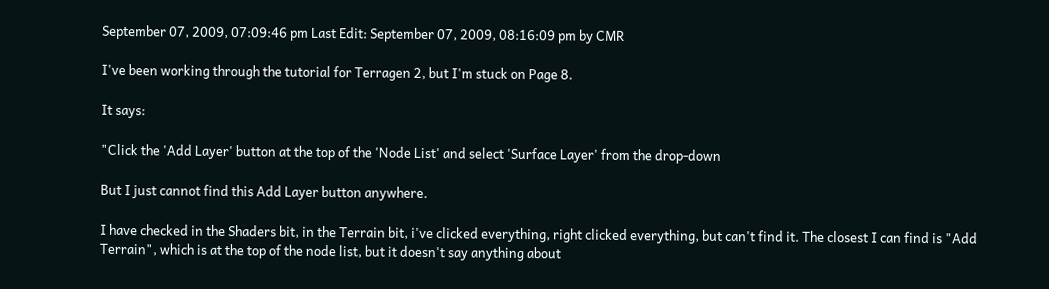September 07, 2009, 07:09:46 pm Last Edit: September 07, 2009, 08:16:09 pm by CMR

I've been working through the tutorial for Terragen 2, but I'm stuck on Page 8.

It says:

"Click the 'Add Layer' button at the top of the 'Node List' and select 'Surface Layer' from the drop-down

But I just cannot find this Add Layer button anywhere.

I have checked in the Shaders bit, in the Terrain bit, i've clicked everything, right clicked everything, but can't find it. The closest I can find is "Add Terrain", which is at the top of the node list, but it doesn't say anything about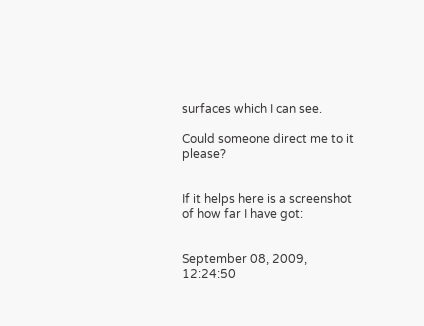surfaces which I can see.

Could someone direct me to it please?


If it helps here is a screenshot of how far I have got:


September 08, 2009, 12:24:50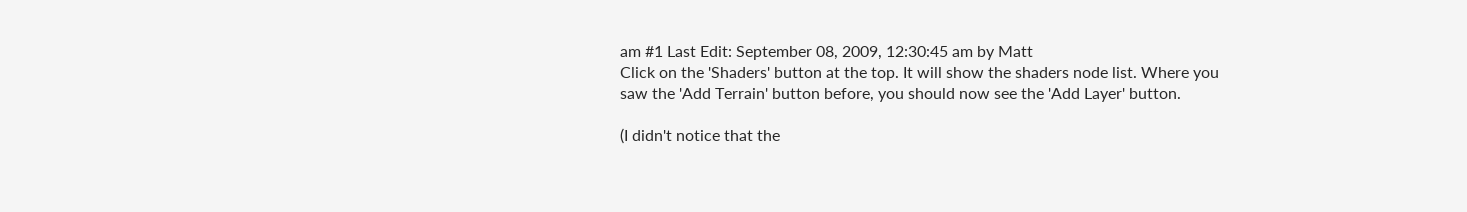am #1 Last Edit: September 08, 2009, 12:30:45 am by Matt
Click on the 'Shaders' button at the top. It will show the shaders node list. Where you saw the 'Add Terrain' button before, you should now see the 'Add Layer' button.

(I didn't notice that the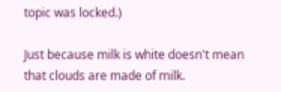topic was locked.)

Just because milk is white doesn't mean that clouds are made of milk.